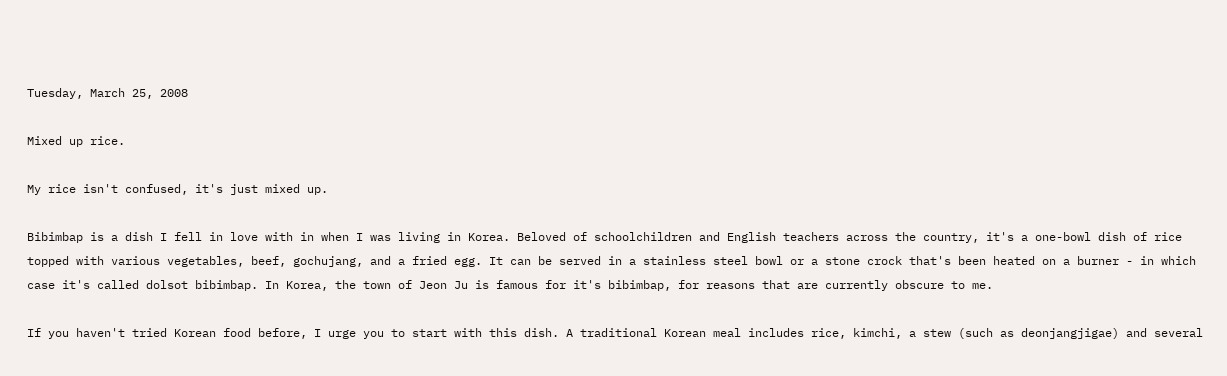Tuesday, March 25, 2008

Mixed up rice.

My rice isn't confused, it's just mixed up.

Bibimbap is a dish I fell in love with in when I was living in Korea. Beloved of schoolchildren and English teachers across the country, it's a one-bowl dish of rice topped with various vegetables, beef, gochujang, and a fried egg. It can be served in a stainless steel bowl or a stone crock that's been heated on a burner - in which case it's called dolsot bibimbap. In Korea, the town of Jeon Ju is famous for it's bibimbap, for reasons that are currently obscure to me.

If you haven't tried Korean food before, I urge you to start with this dish. A traditional Korean meal includes rice, kimchi, a stew (such as deonjangjigae) and several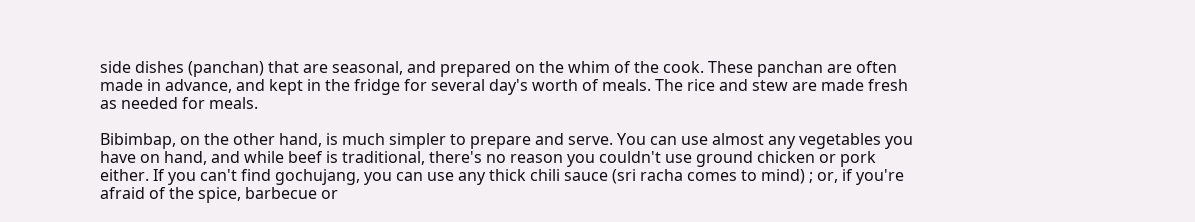side dishes (panchan) that are seasonal, and prepared on the whim of the cook. These panchan are often made in advance, and kept in the fridge for several day's worth of meals. The rice and stew are made fresh as needed for meals.

Bibimbap, on the other hand, is much simpler to prepare and serve. You can use almost any vegetables you have on hand, and while beef is traditional, there's no reason you couldn't use ground chicken or pork either. If you can't find gochujang, you can use any thick chili sauce (sri racha comes to mind) ; or, if you're afraid of the spice, barbecue or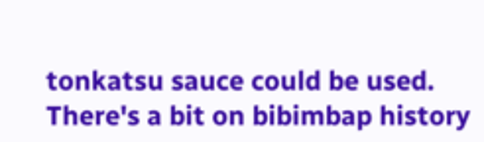tonkatsu sauce could be used. There's a bit on bibimbap history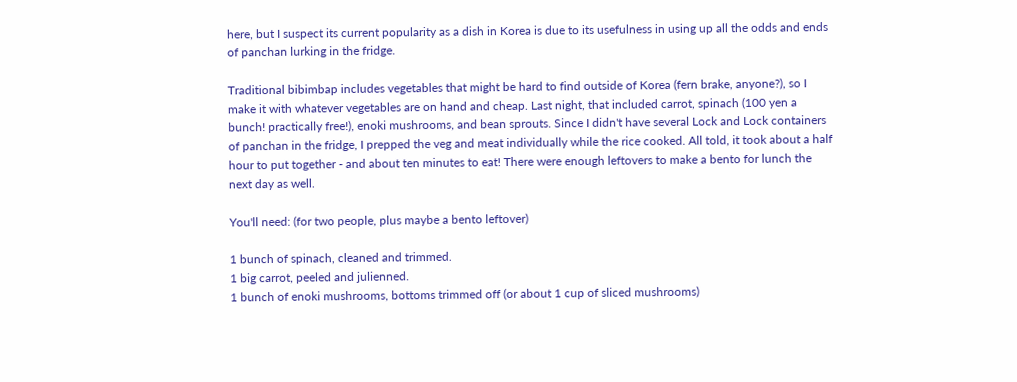here, but I suspect its current popularity as a dish in Korea is due to its usefulness in using up all the odds and ends of panchan lurking in the fridge.

Traditional bibimbap includes vegetables that might be hard to find outside of Korea (fern brake, anyone?), so I make it with whatever vegetables are on hand and cheap. Last night, that included carrot, spinach (100 yen a bunch! practically free!), enoki mushrooms, and bean sprouts. Since I didn't have several Lock and Lock containers of panchan in the fridge, I prepped the veg and meat individually while the rice cooked. All told, it took about a half hour to put together - and about ten minutes to eat! There were enough leftovers to make a bento for lunch the next day as well.

You'll need: (for two people, plus maybe a bento leftover)

1 bunch of spinach, cleaned and trimmed.
1 big carrot, peeled and julienned.
1 bunch of enoki mushrooms, bottoms trimmed off (or about 1 cup of sliced mushrooms)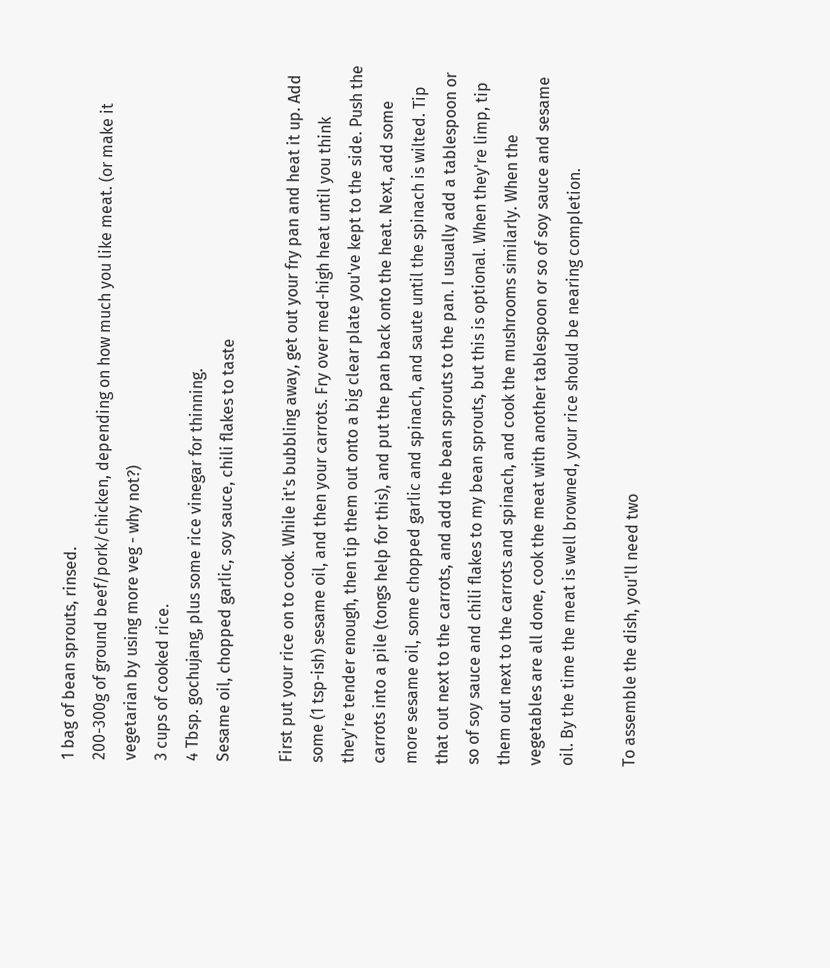1 bag of bean sprouts, rinsed.
200-300g of ground beef/pork/chicken, depending on how much you like meat. (or make it vegetarian by using more veg - why not?)
3 cups of cooked rice.
4 Tbsp. gochujang, plus some rice vinegar for thinning.
Sesame oil, chopped garlic, soy sauce, chili flakes to taste

First put your rice on to cook. While it's bubbling away, get out your fry pan and heat it up. Add some (1 tsp-ish) sesame oil, and then your carrots. Fry over med-high heat until you think they're tender enough, then tip them out onto a big clear plate you've kept to the side. Push the carrots into a pile (tongs help for this), and put the pan back onto the heat. Next, add some more sesame oil, some chopped garlic and spinach, and saute until the spinach is wilted. Tip that out next to the carrots, and add the bean sprouts to the pan. I usually add a tablespoon or so of soy sauce and chili flakes to my bean sprouts, but this is optional. When they're limp, tip them out next to the carrots and spinach, and cook the mushrooms similarly. When the vegetables are all done, cook the meat with another tablespoon or so of soy sauce and sesame oil. By the time the meat is well browned, your rice should be nearing completion.

To assemble the dish, you'll need two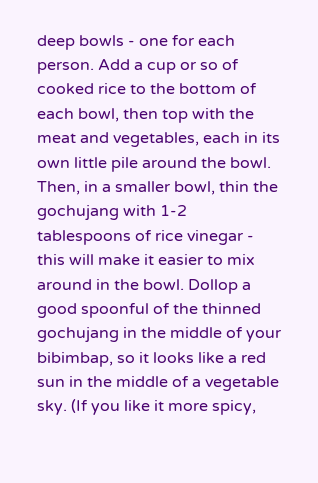deep bowls - one for each person. Add a cup or so of cooked rice to the bottom of each bowl, then top with the meat and vegetables, each in its own little pile around the bowl. Then, in a smaller bowl, thin the gochujang with 1-2 tablespoons of rice vinegar - this will make it easier to mix around in the bowl. Dollop a good spoonful of the thinned gochujang in the middle of your bibimbap, so it looks like a red sun in the middle of a vegetable sky. (If you like it more spicy,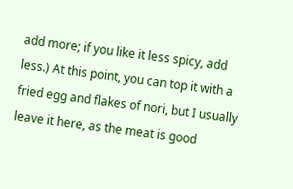add more; if you like it less spicy, add less.) At this point, you can top it with a fried egg and flakes of nori, but I usually leave it here, as the meat is good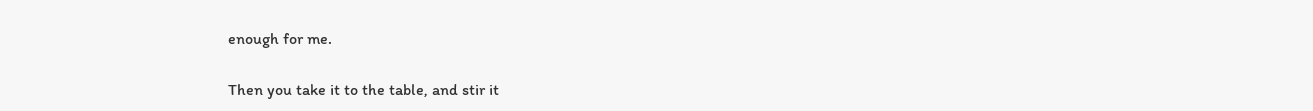enough for me.

Then you take it to the table, and stir it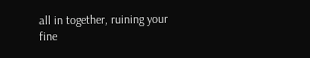all in together, ruining your fine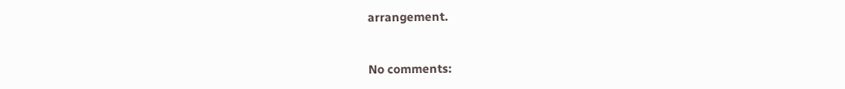arrangement.


No comments: